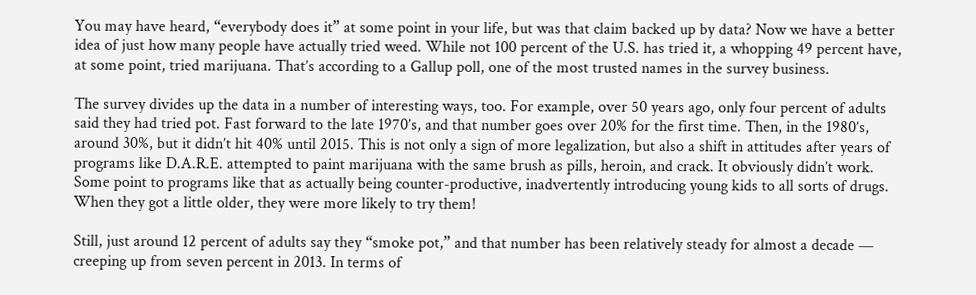You may have heard, “everybody does it” at some point in your life, but was that claim backed up by data? Now we have a better idea of just how many people have actually tried weed. While not 100 percent of the U.S. has tried it, a whopping 49 percent have, at some point, tried marijuana. That’s according to a Gallup poll, one of the most trusted names in the survey business.

The survey divides up the data in a number of interesting ways, too. For example, over 50 years ago, only four percent of adults said they had tried pot. Fast forward to the late 1970’s, and that number goes over 20% for the first time. Then, in the 1980’s, around 30%, but it didn’t hit 40% until 2015. This is not only a sign of more legalization, but also a shift in attitudes after years of programs like D.A.R.E. attempted to paint marijuana with the same brush as pills, heroin, and crack. It obviously didn’t work. Some point to programs like that as actually being counter-productive, inadvertently introducing young kids to all sorts of drugs. When they got a little older, they were more likely to try them!

Still, just around 12 percent of adults say they “smoke pot,” and that number has been relatively steady for almost a decade — creeping up from seven percent in 2013. In terms of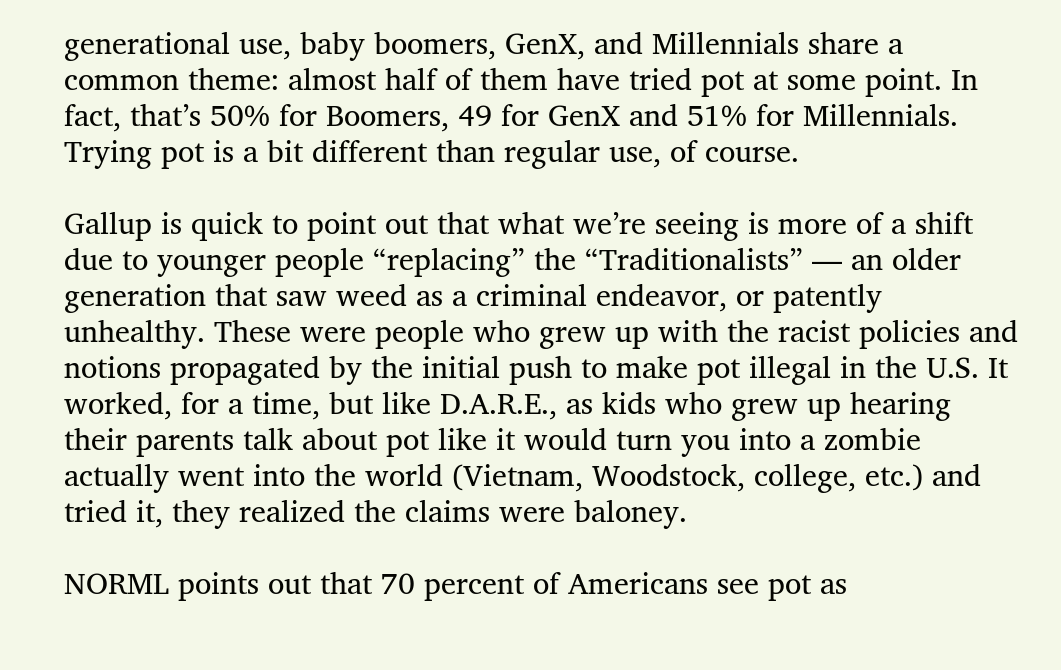generational use, baby boomers, GenX, and Millennials share a common theme: almost half of them have tried pot at some point. In fact, that’s 50% for Boomers, 49 for GenX and 51% for Millennials. Trying pot is a bit different than regular use, of course.

Gallup is quick to point out that what we’re seeing is more of a shift due to younger people “replacing” the “Traditionalists” — an older generation that saw weed as a criminal endeavor, or patently unhealthy. These were people who grew up with the racist policies and notions propagated by the initial push to make pot illegal in the U.S. It worked, for a time, but like D.A.R.E., as kids who grew up hearing their parents talk about pot like it would turn you into a zombie actually went into the world (Vietnam, Woodstock, college, etc.) and tried it, they realized the claims were baloney.

NORML points out that 70 percent of Americans see pot as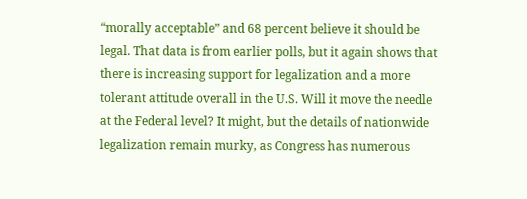“morally acceptable” and 68 percent believe it should be legal. That data is from earlier polls, but it again shows that there is increasing support for legalization and a more tolerant attitude overall in the U.S. Will it move the needle at the Federal level? It might, but the details of nationwide legalization remain murky, as Congress has numerous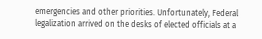emergencies and other priorities. Unfortunately, Federal legalization arrived on the desks of elected officials at a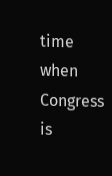time when Congress is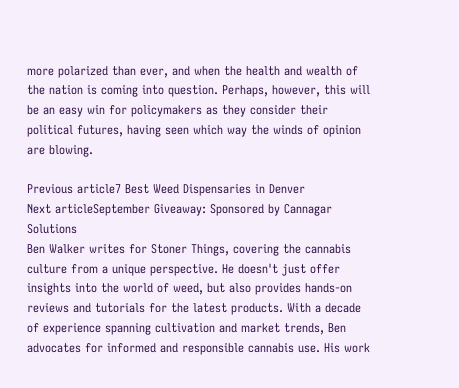more polarized than ever, and when the health and wealth of the nation is coming into question. Perhaps, however, this will be an easy win for policymakers as they consider their political futures, having seen which way the winds of opinion are blowing.

Previous article7 Best Weed Dispensaries in Denver
Next articleSeptember Giveaway: Sponsored by Cannagar Solutions
Ben Walker writes for Stoner Things, covering the cannabis culture from a unique perspective. He doesn't just offer insights into the world of weed, but also provides hands-on reviews and tutorials for the latest products. With a decade of experience spanning cultivation and market trends, Ben advocates for informed and responsible cannabis use. His work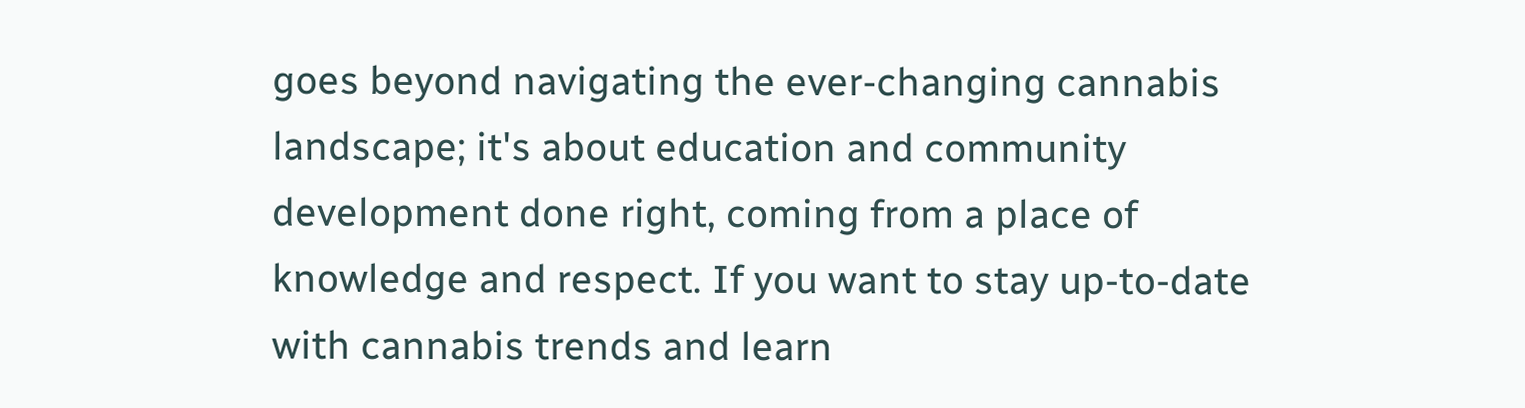goes beyond navigating the ever-changing cannabis landscape; it's about education and community development done right, coming from a place of knowledge and respect. If you want to stay up-to-date with cannabis trends and learn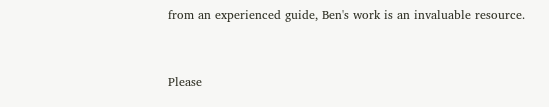from an experienced guide, Ben's work is an invaluable resource.


Please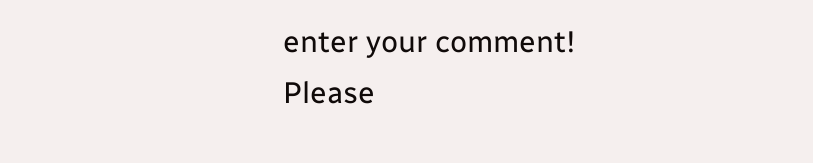enter your comment!
Please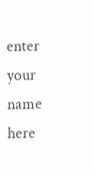enter your name here